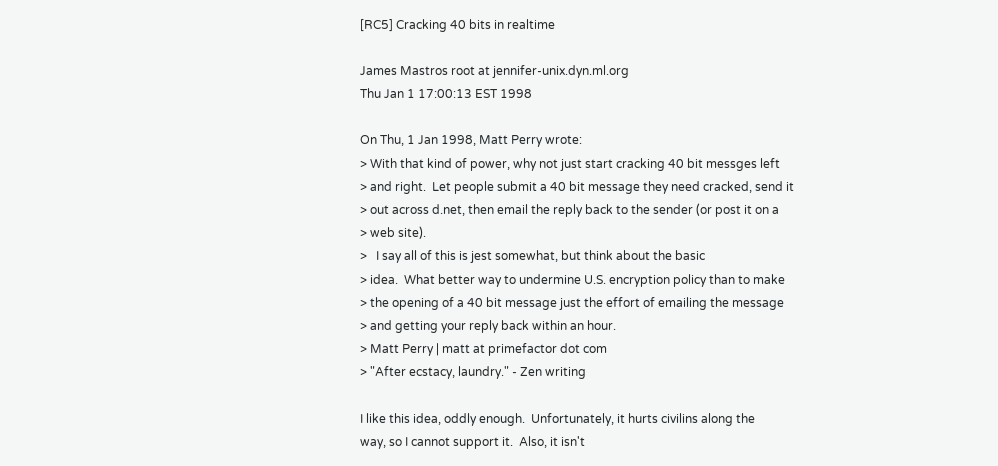[RC5] Cracking 40 bits in realtime

James Mastros root at jennifer-unix.dyn.ml.org
Thu Jan 1 17:00:13 EST 1998

On Thu, 1 Jan 1998, Matt Perry wrote:
> With that kind of power, why not just start cracking 40 bit messges left
> and right.  Let people submit a 40 bit message they need cracked, send it
> out across d.net, then email the reply back to the sender (or post it on a
> web site).
>   I say all of this is jest somewhat, but think about the basic
> idea.  What better way to undermine U.S. encryption policy than to make
> the opening of a 40 bit message just the effort of emailing the message
> and getting your reply back within an hour.
> Matt Perry | matt at primefactor dot com
> "After ecstacy, laundry." - Zen writing

I like this idea, oddly enough.  Unfortunately, it hurts civilins along the
way, so I cannot support it.  Also, it isn't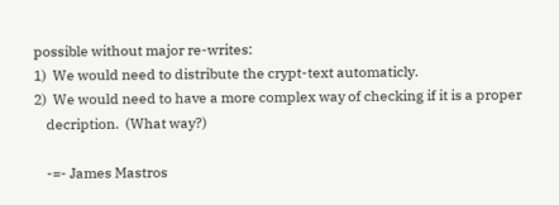possible without major re-writes:
1)  We would need to distribute the crypt-text automaticly.
2)  We would need to have a more complex way of checking if it is a proper
    decription.  (What way?)

    -=- James Mastros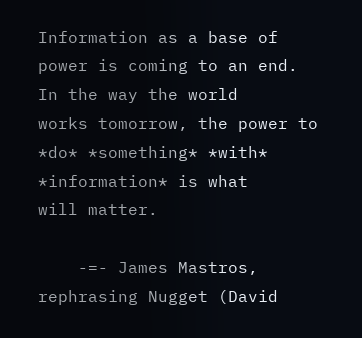Information as a base of power is coming to an end.  In the way the world
works tomorrow, the power to *do* *something* *with* *information* is what
will matter.

    -=- James Mastros, rephrasing Nugget (David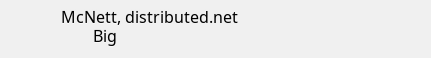McNett, distributed.net
        Big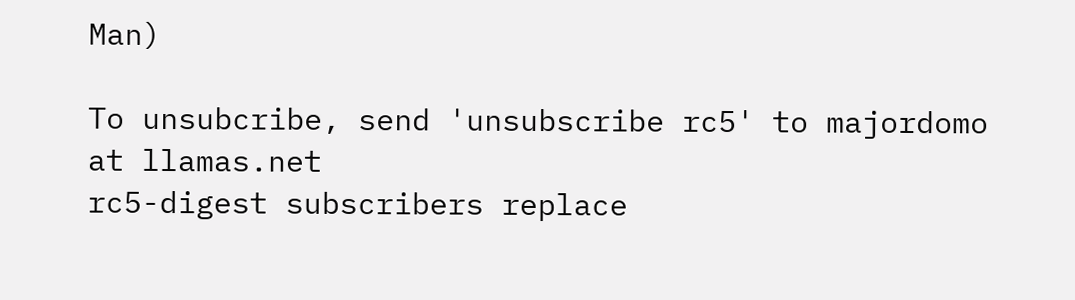Man)

To unsubcribe, send 'unsubscribe rc5' to majordomo at llamas.net
rc5-digest subscribers replace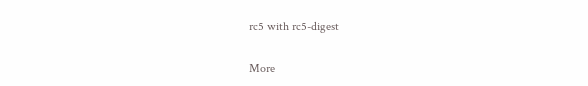rc5 with rc5-digest

More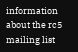information about the rc5 mailing list